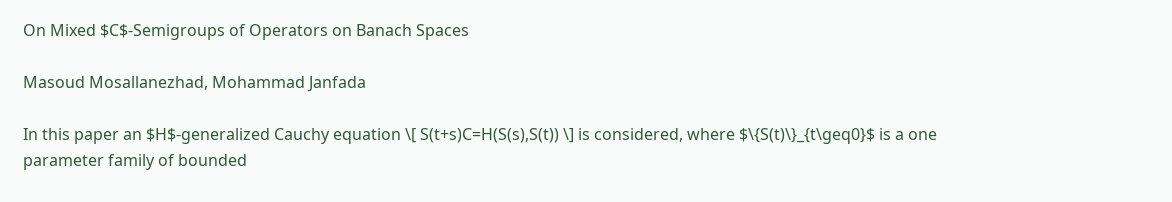On Mixed $C$-Semigroups of Operators on Banach Spaces

Masoud Mosallanezhad, Mohammad Janfada

In this paper an $H$-generalized Cauchy equation \[ S(t+s)C=H(S(s),S(t)) \] is considered, where $\{S(t)\}_{t\geq0}$ is a one parameter family of bounded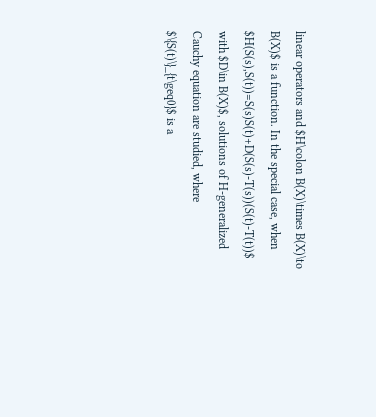linear operators and $H\colon B(X)\times B(X)\to B(X)$ is a function. In the special case, when $H(S(s),S(t))=S(s)S(t)+D(S(s)-T(s))(S(t)-T(t))$ with $D\in B(X)$, solutions of H-generalized Cauchy equation are studied, where $\{S(t)\}_{t\geq0}$ is a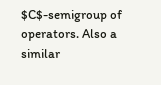$C$-semigroup of operators. Also a similar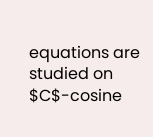equations are studied on $C$-cosine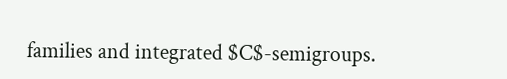families and integrated $C$-semigroups.